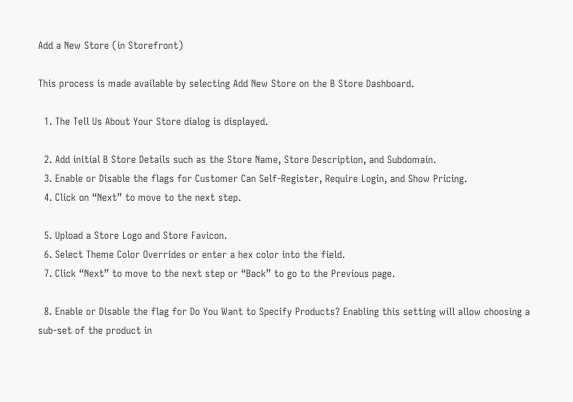Add a New Store (in Storefront)

This process is made available by selecting Add New Store on the B Store Dashboard.

  1. The Tell Us About Your Store dialog is displayed.

  2. Add initial B Store Details such as the Store Name, Store Description, and Subdomain.
  3. Enable or Disable the flags for Customer Can Self-Register, Require Login, and Show Pricing.
  4. Click on “Next” to move to the next step.

  5. Upload a Store Logo and Store Favicon.
  6. Select Theme Color Overrides or enter a hex color into the field.
  7. Click “Next” to move to the next step or “Back” to go to the Previous page.

  8. Enable or Disable the flag for Do You Want to Specify Products? Enabling this setting will allow choosing a sub-set of the product in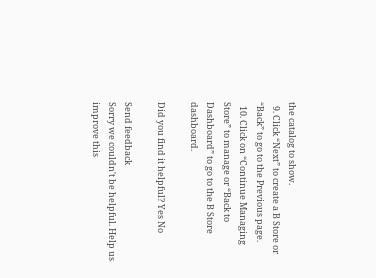the catalog to show.
  9. Click “Next” to create a B Store or “Back” to go to the Previous page.
  10. Click on “Continue Managing Store” to manage or “Back to Dashboard” to go to the B Store dashboard.

Did you find it helpful? Yes No

Send feedback
Sorry we couldn't be helpful. Help us improve this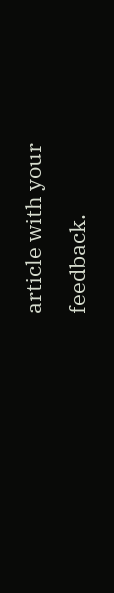article with your feedback.